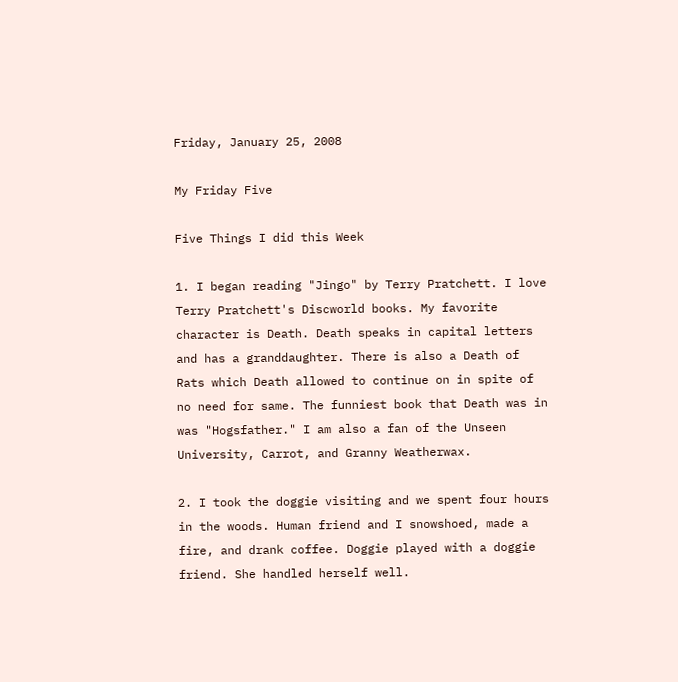Friday, January 25, 2008

My Friday Five

Five Things I did this Week

1. I began reading "Jingo" by Terry Pratchett. I love Terry Pratchett's Discworld books. My favorite character is Death. Death speaks in capital letters and has a granddaughter. There is also a Death of Rats which Death allowed to continue on in spite of no need for same. The funniest book that Death was in was "Hogsfather." I am also a fan of the Unseen University, Carrot, and Granny Weatherwax.

2. I took the doggie visiting and we spent four hours in the woods. Human friend and I snowshoed, made a fire, and drank coffee. Doggie played with a doggie friend. She handled herself well.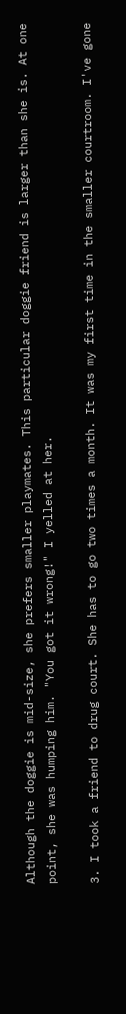Although the doggie is mid-size, she prefers smaller playmates. This particular doggie friend is larger than she is. At one point, she was humping him. "You got it wrong!" I yelled at her.

3. I took a friend to drug court. She has to go two times a month. It was my first time in the smaller courtroom. I've gone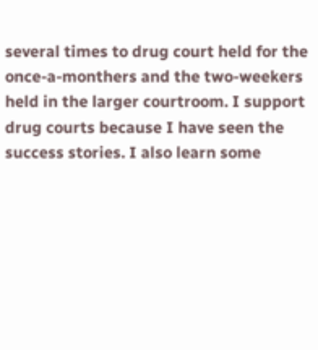several times to drug court held for the once-a-monthers and the two-weekers held in the larger courtroom. I support drug courts because I have seen the success stories. I also learn some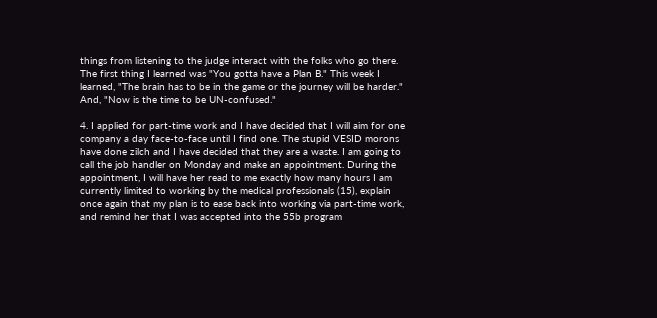things from listening to the judge interact with the folks who go there. The first thing I learned was "You gotta have a Plan B." This week I learned, "The brain has to be in the game or the journey will be harder." And, "Now is the time to be UN-confused."

4. I applied for part-time work and I have decided that I will aim for one company a day face-to-face until I find one. The stupid VESID morons have done zilch and I have decided that they are a waste. I am going to call the job handler on Monday and make an appointment. During the appointment, I will have her read to me exactly how many hours I am currently limited to working by the medical professionals (15), explain once again that my plan is to ease back into working via part-time work, and remind her that I was accepted into the 55b program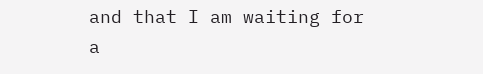and that I am waiting for a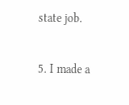state job.

5. I made a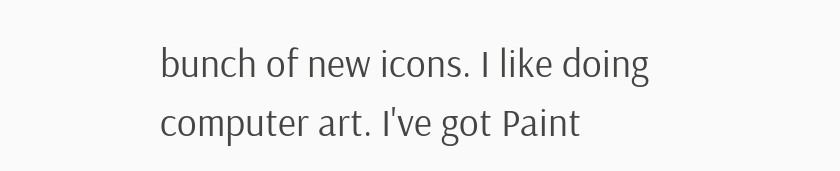bunch of new icons. I like doing computer art. I've got Paint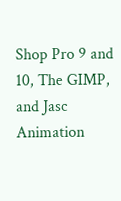Shop Pro 9 and 10, The GIMP, and Jasc Animation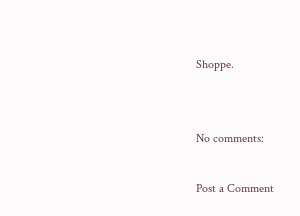Shoppe.


No comments:

Post a Comment